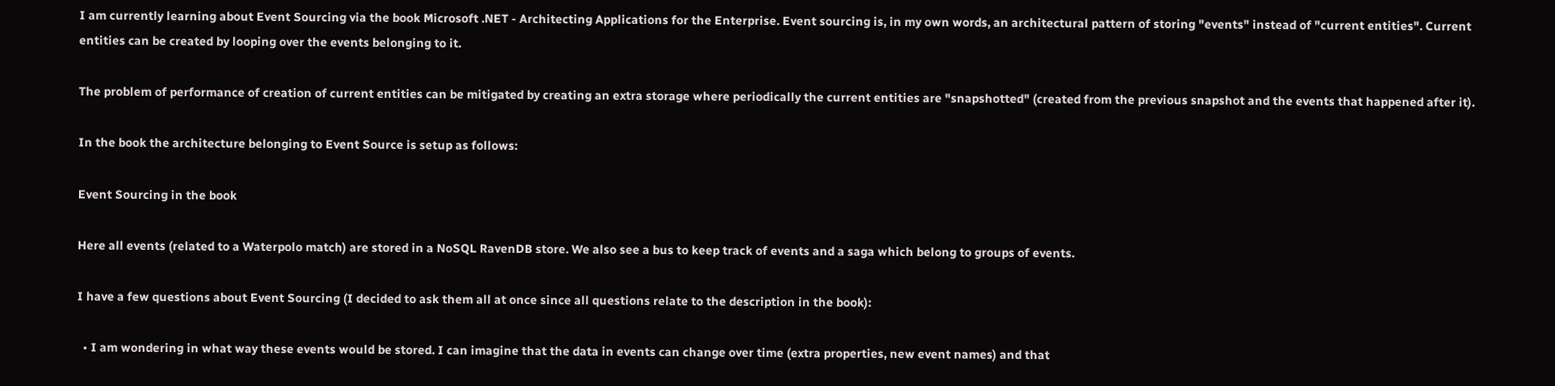I am currently learning about Event Sourcing via the book Microsoft .NET - Architecting Applications for the Enterprise. Event sourcing is, in my own words, an architectural pattern of storing "events" instead of "current entities". Current entities can be created by looping over the events belonging to it.

The problem of performance of creation of current entities can be mitigated by creating an extra storage where periodically the current entities are "snapshotted" (created from the previous snapshot and the events that happened after it).

In the book the architecture belonging to Event Source is setup as follows:

Event Sourcing in the book

Here all events (related to a Waterpolo match) are stored in a NoSQL RavenDB store. We also see a bus to keep track of events and a saga which belong to groups of events.

I have a few questions about Event Sourcing (I decided to ask them all at once since all questions relate to the description in the book):

  • I am wondering in what way these events would be stored. I can imagine that the data in events can change over time (extra properties, new event names) and that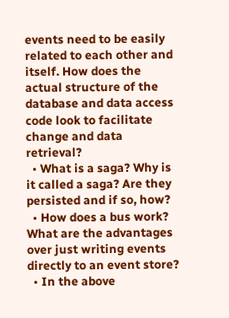events need to be easily related to each other and itself. How does the actual structure of the database and data access code look to facilitate change and data retrieval?
  • What is a saga? Why is it called a saga? Are they persisted and if so, how?
  • How does a bus work? What are the advantages over just writing events directly to an event store?
  • In the above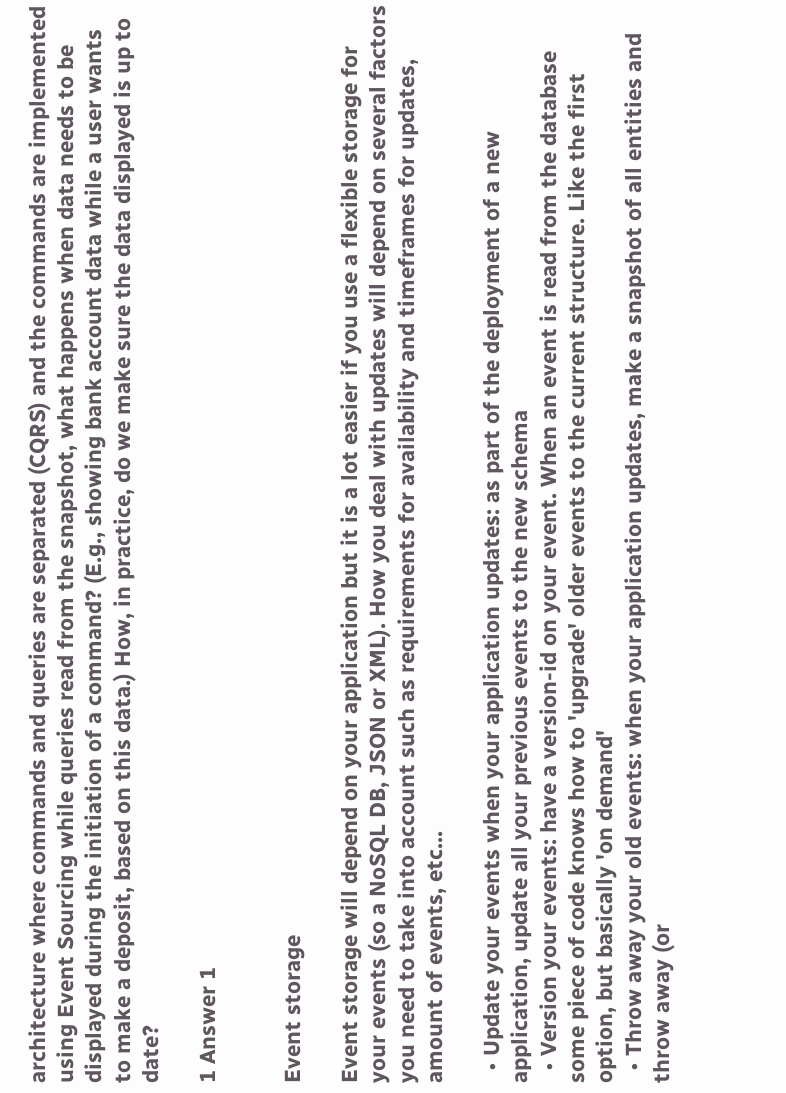architecture where commands and queries are separated (CQRS) and the commands are implemented using Event Sourcing while queries read from the snapshot, what happens when data needs to be displayed during the initiation of a command? (E.g., showing bank account data while a user wants to make a deposit, based on this data.) How, in practice, do we make sure the data displayed is up to date?

1 Answer 1


Event storage

Event storage will depend on your application but it is a lot easier if you use a flexible storage for your events (so a NoSQL DB, JSON or XML). How you deal with updates will depend on several factors you need to take into account such as requirements for availability and timeframes for updates, amount of events, etc...

  • Update your events when your application updates: as part of the deployment of a new application, update all your previous events to the new schema
  • Version your events: have a version-id on your event. When an event is read from the database some piece of code knows how to 'upgrade' older events to the current structure. Like the first option, but basically 'on demand'
  • Throw away your old events: when your application updates, make a snapshot of all entities and throw away (or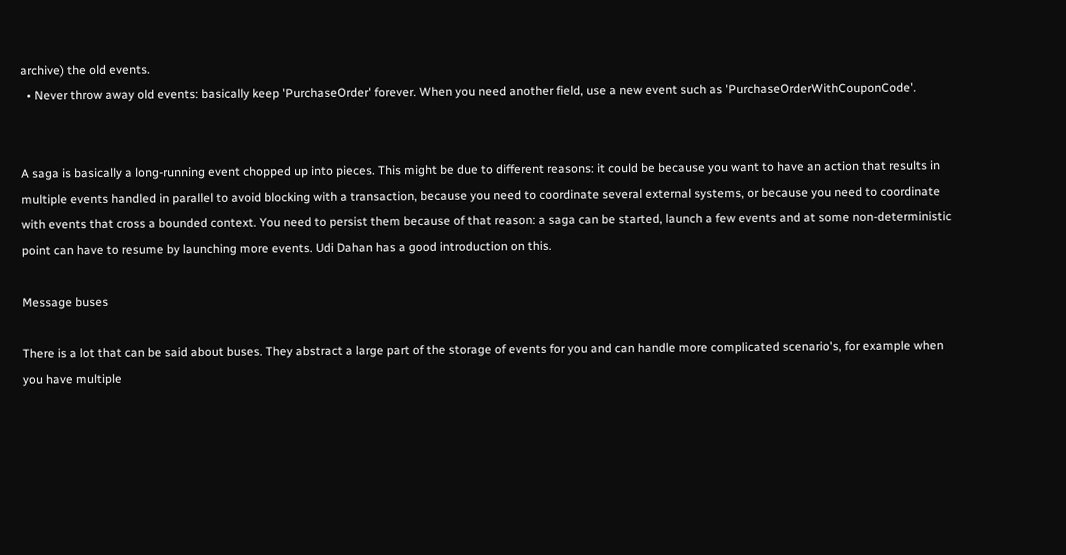archive) the old events.
  • Never throw away old events: basically keep 'PurchaseOrder' forever. When you need another field, use a new event such as 'PurchaseOrderWithCouponCode'.


A saga is basically a long-running event chopped up into pieces. This might be due to different reasons: it could be because you want to have an action that results in multiple events handled in parallel to avoid blocking with a transaction, because you need to coordinate several external systems, or because you need to coordinate with events that cross a bounded context. You need to persist them because of that reason: a saga can be started, launch a few events and at some non-deterministic point can have to resume by launching more events. Udi Dahan has a good introduction on this.

Message buses

There is a lot that can be said about buses. They abstract a large part of the storage of events for you and can handle more complicated scenario's, for example when you have multiple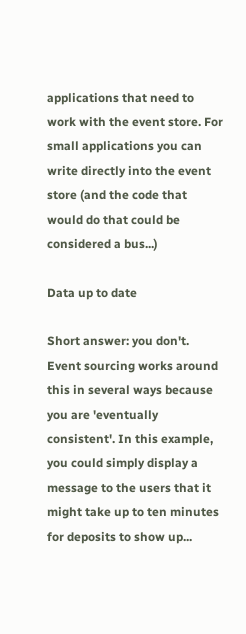applications that need to work with the event store. For small applications you can write directly into the event store (and the code that would do that could be considered a bus...)

Data up to date

Short answer: you don't. Event sourcing works around this in several ways because you are 'eventually consistent'. In this example, you could simply display a message to the users that it might take up to ten minutes for deposits to show up...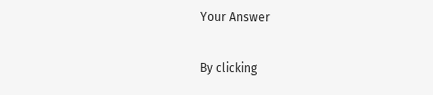Your Answer

By clicking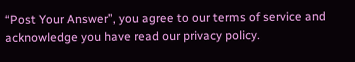“Post Your Answer”, you agree to our terms of service and acknowledge you have read our privacy policy.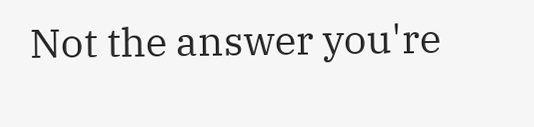Not the answer you're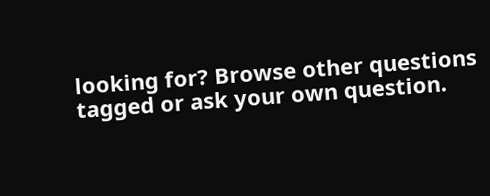looking for? Browse other questions tagged or ask your own question.